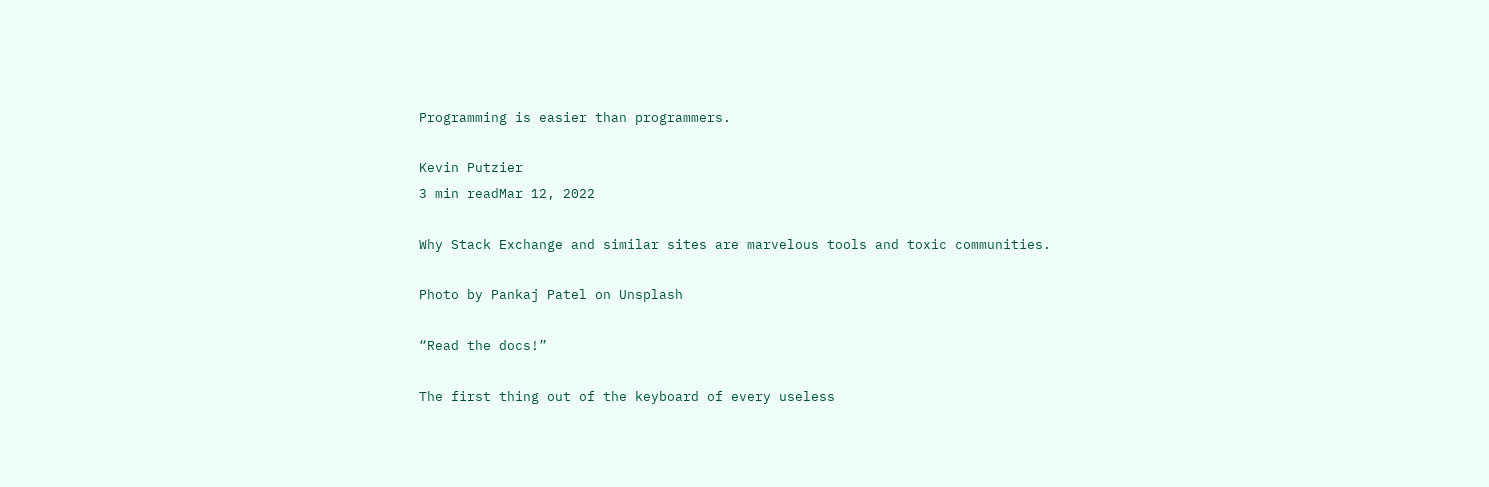Programming is easier than programmers.

Kevin Putzier
3 min readMar 12, 2022

Why Stack Exchange and similar sites are marvelous tools and toxic communities.

Photo by Pankaj Patel on Unsplash

“Read the docs!”

The first thing out of the keyboard of every useless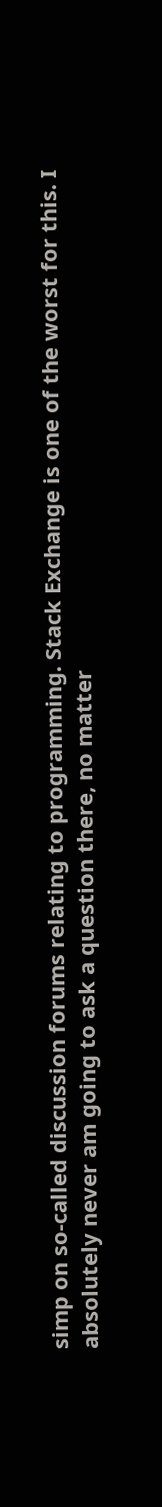simp on so-called discussion forums relating to programming. Stack Exchange is one of the worst for this. I absolutely never am going to ask a question there, no matter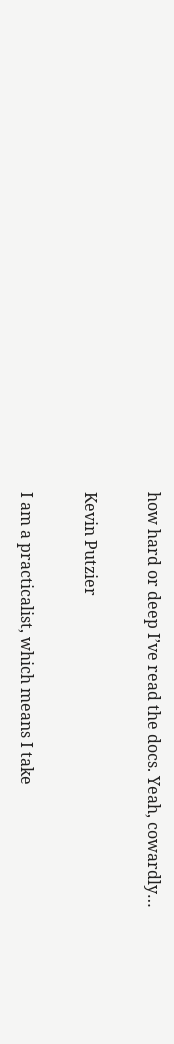how hard or deep I’ve read the docs. Yeah, cowardly…

Kevin Putzier

I am a practicalist, which means I take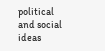political and social ideas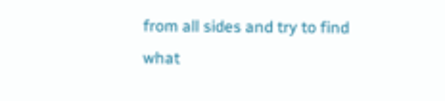from all sides and try to find what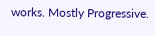works. Mostly Progressive.